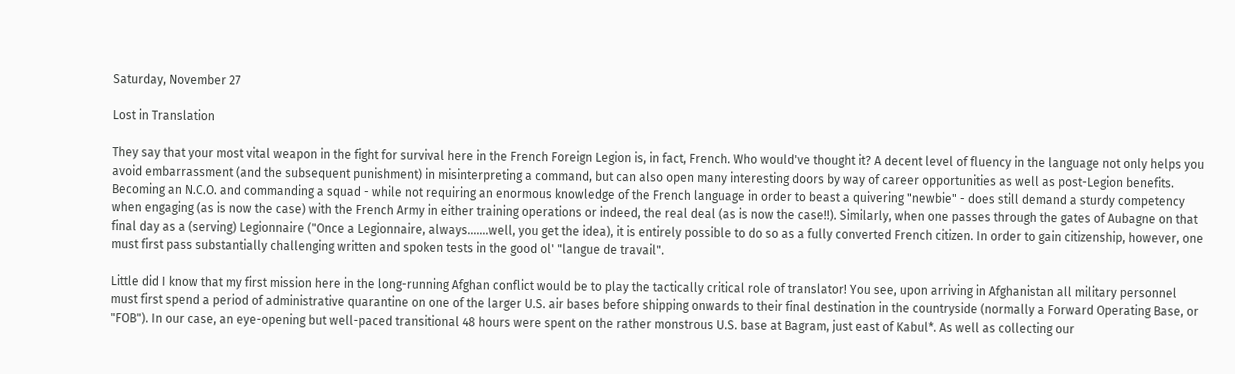Saturday, November 27

Lost in Translation

They say that your most vital weapon in the fight for survival here in the French Foreign Legion is, in fact, French. Who would've thought it? A decent level of fluency in the language not only helps you avoid embarrassment (and the subsequent punishment) in misinterpreting a command, but can also open many interesting doors by way of career opportunities as well as post-Legion benefits. Becoming an N.C.O. and commanding a squad - while not requiring an enormous knowledge of the French language in order to beast a quivering "newbie" - does still demand a sturdy competency when engaging (as is now the case) with the French Army in either training operations or indeed, the real deal (as is now the case!!). Similarly, when one passes through the gates of Aubagne on that final day as a (serving) Legionnaire ("Once a Legionnaire, always.......well, you get the idea), it is entirely possible to do so as a fully converted French citizen. In order to gain citizenship, however, one must first pass substantially challenging written and spoken tests in the good ol' "langue de travail".

Little did I know that my first mission here in the long-running Afghan conflict would be to play the tactically critical role of translator! You see, upon arriving in Afghanistan all military personnel must first spend a period of administrative quarantine on one of the larger U.S. air bases before shipping onwards to their final destination in the countryside (normally a Forward Operating Base, or "FOB"). In our case, an eye-opening but well-paced transitional 48 hours were spent on the rather monstrous U.S. base at Bagram, just east of Kabul*. As well as collecting our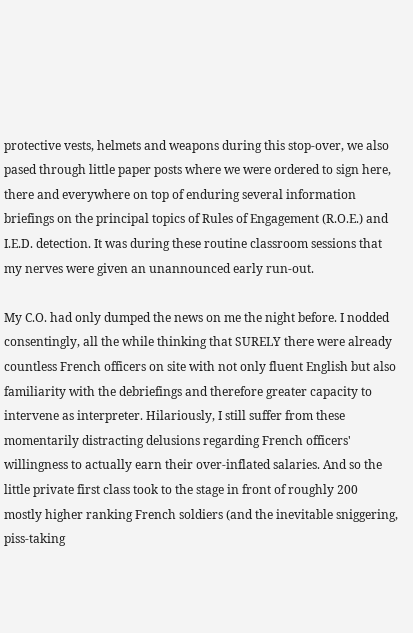protective vests, helmets and weapons during this stop-over, we also pased through little paper posts where we were ordered to sign here, there and everywhere on top of enduring several information briefings on the principal topics of Rules of Engagement (R.O.E.) and I.E.D. detection. It was during these routine classroom sessions that my nerves were given an unannounced early run-out.

My C.O. had only dumped the news on me the night before. I nodded consentingly, all the while thinking that SURELY there were already countless French officers on site with not only fluent English but also familiarity with the debriefings and therefore greater capacity to intervene as interpreter. Hilariously, I still suffer from these momentarily distracting delusions regarding French officers' willingness to actually earn their over-inflated salaries. And so the little private first class took to the stage in front of roughly 200 mostly higher ranking French soldiers (and the inevitable sniggering, piss-taking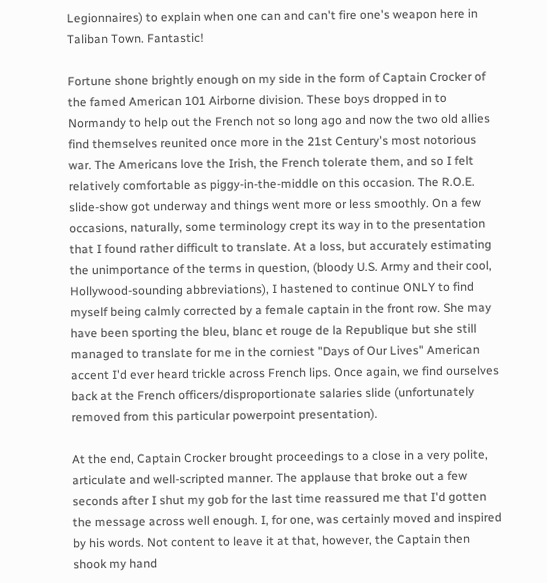Legionnaires) to explain when one can and can't fire one's weapon here in Taliban Town. Fantastic!

Fortune shone brightly enough on my side in the form of Captain Crocker of the famed American 101 Airborne division. These boys dropped in to Normandy to help out the French not so long ago and now the two old allies find themselves reunited once more in the 21st Century's most notorious war. The Americans love the Irish, the French tolerate them, and so I felt relatively comfortable as piggy-in-the-middle on this occasion. The R.O.E. slide-show got underway and things went more or less smoothly. On a few occasions, naturally, some terminology crept its way in to the presentation that I found rather difficult to translate. At a loss, but accurately estimating the unimportance of the terms in question, (bloody U.S. Army and their cool, Hollywood-sounding abbreviations), I hastened to continue ONLY to find myself being calmly corrected by a female captain in the front row. She may have been sporting the bleu, blanc et rouge de la Republique but she still managed to translate for me in the corniest "Days of Our Lives" American accent I'd ever heard trickle across French lips. Once again, we find ourselves back at the French officers/disproportionate salaries slide (unfortunately removed from this particular powerpoint presentation).

At the end, Captain Crocker brought proceedings to a close in a very polite, articulate and well-scripted manner. The applause that broke out a few seconds after I shut my gob for the last time reassured me that I'd gotten the message across well enough. I, for one, was certainly moved and inspired by his words. Not content to leave it at that, however, the Captain then shook my hand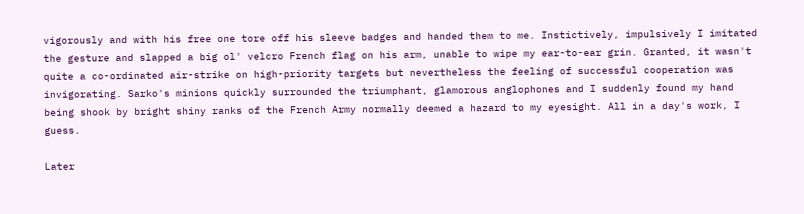vigorously and with his free one tore off his sleeve badges and handed them to me. Instictively, impulsively I imitated the gesture and slapped a big ol' velcro French flag on his arm, unable to wipe my ear-to-ear grin. Granted, it wasn't quite a co-ordinated air-strike on high-priority targets but nevertheless the feeling of successful cooperation was invigorating. Sarko's minions quickly surrounded the triumphant, glamorous anglophones and I suddenly found my hand being shook by bright shiny ranks of the French Army normally deemed a hazard to my eyesight. All in a day's work, I guess.

Later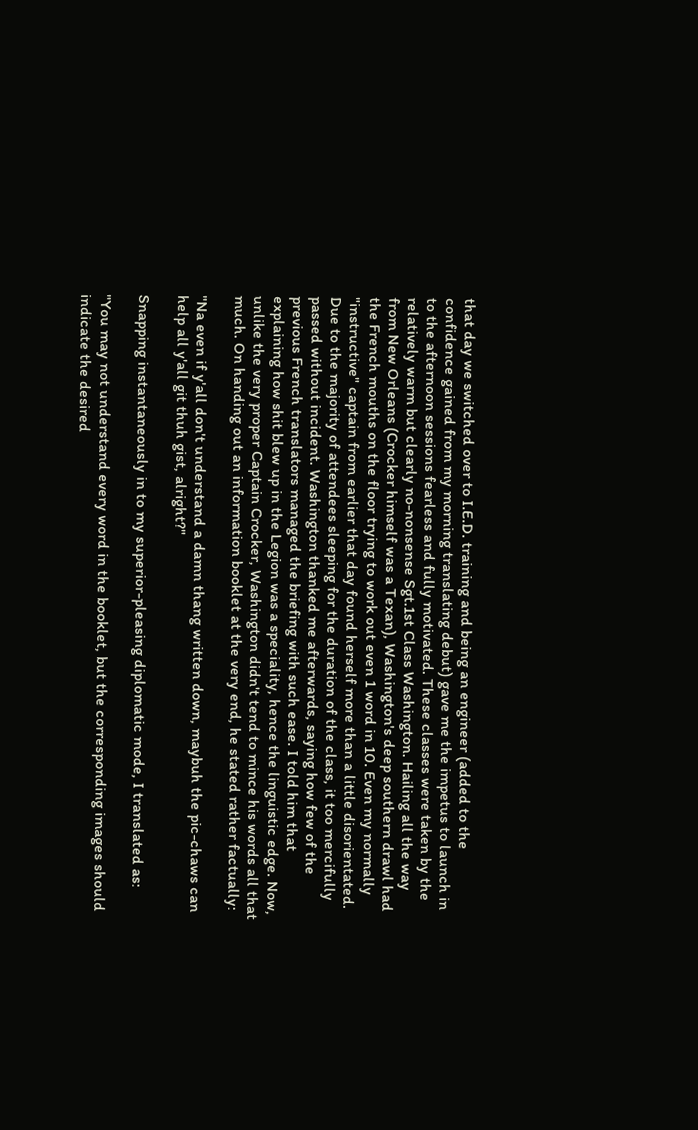that day we switched over to I.E.D. training and being an engineer (added to the confidence gained from my morning translating debut) gave me the impetus to launch in to the afternoon sessions fearless and fully motivated. These classes were taken by the relatively warm but clearly no-nonsense Sgt.1st Class Washington. Hailing all the way from New Orleans (Crocker himself was a Texan), Washington's deep southern drawl had the French mouths on the floor trying to work out even 1 word in 10. Even my normally "instructive" captain from earlier that day found herself more than a little disorientated. Due to the majority of attendees sleeping for the duration of the class, it too mercifully passed without incident. Washington thanked me afterwards, saying how few of the previous French translators managed the briefing with such ease. I told him that explaining how shit blew up in the Legion was a speciality, hence the linguistic edge. Now, unlike the very proper Captain Crocker, Washington didn't tend to mince his words all that much. On handing out an information booklet at the very end, he stated rather factually:

"Na even if y'all don't understand a damn thang written down, maybuh the pic-chaws can help all y'all git thuh gist, alright?"

Snapping instantaneously in to my superior-pleasing diplomatic mode, I translated as:

"You may not understand every word in the booklet, but the corresponding images should indicate the desired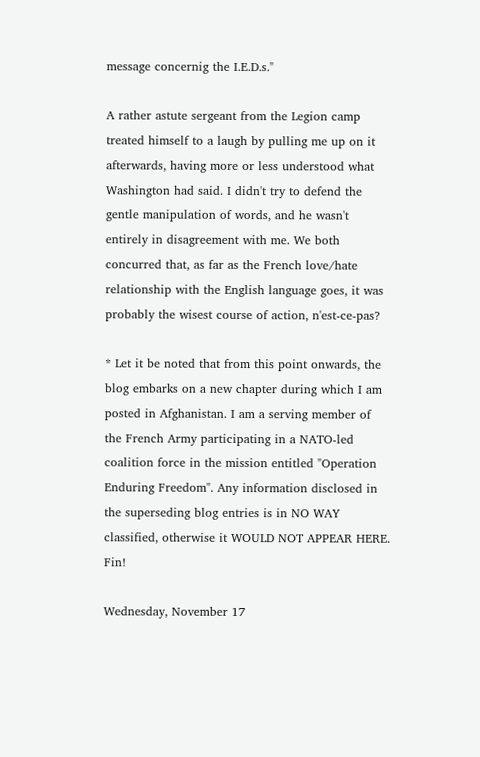message concernig the I.E.D.s."

A rather astute sergeant from the Legion camp treated himself to a laugh by pulling me up on it afterwards, having more or less understood what Washington had said. I didn't try to defend the gentle manipulation of words, and he wasn't entirely in disagreement with me. We both concurred that, as far as the French love/hate relationship with the English language goes, it was probably the wisest course of action, n'est-ce-pas?

* Let it be noted that from this point onwards, the blog embarks on a new chapter during which I am posted in Afghanistan. I am a serving member of the French Army participating in a NATO-led coalition force in the mission entitled "Operation Enduring Freedom". Any information disclosed in the superseding blog entries is in NO WAY classified, otherwise it WOULD NOT APPEAR HERE. Fin!

Wednesday, November 17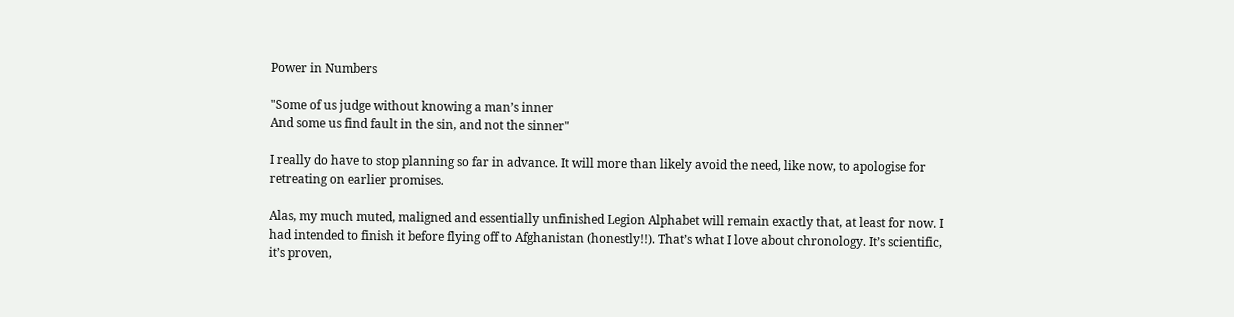Power in Numbers

"Some of us judge without knowing a man’s inner
And some us find fault in the sin, and not the sinner"

I really do have to stop planning so far in advance. It will more than likely avoid the need, like now, to apologise for retreating on earlier promises.

Alas, my much muted, maligned and essentially unfinished Legion Alphabet will remain exactly that, at least for now. I had intended to finish it before flying off to Afghanistan (honestly!!). That’s what I love about chronology. It’s scientific, it’s proven,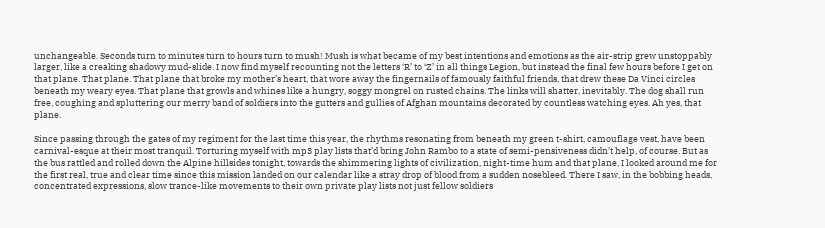unchangeable. Seconds turn to minutes turn to hours turn to mush! Mush is what became of my best intentions and emotions as the air-strip grew unstoppably larger, like a creaking shadowy mud-slide. I now find myself recounting not the letters ‘R’ to ‘Z’ in all things Legion, but instead the final few hours before I get on that plane. That plane. That plane that broke my mother’s heart, that wore away the fingernails of famously faithful friends, that drew these Da Vinci circles beneath my weary eyes. That plane that growls and whines like a hungry, soggy mongrel on rusted chains. The links will shatter, inevitably. The dog shall run free, coughing and spluttering our merry band of soldiers into the gutters and gullies of Afghan mountains decorated by countless watching eyes. Ah yes, that plane.

Since passing through the gates of my regiment for the last time this year, the rhythms resonating from beneath my green t-shirt, camouflage vest, have been carnival-esque at their most tranquil. Torturing myself with mp3 play lists that’d bring John Rambo to a state of semi-pensiveness didn’t help, of course. But as the bus rattled and rolled down the Alpine hillsides tonight, towards the shimmering lights of civilization, night-time hum and that plane, I looked around me for the first real, true and clear time since this mission landed on our calendar like a stray drop of blood from a sudden nosebleed. There I saw, in the bobbing heads, concentrated expressions, slow trance-like movements to their own private play lists not just fellow soldiers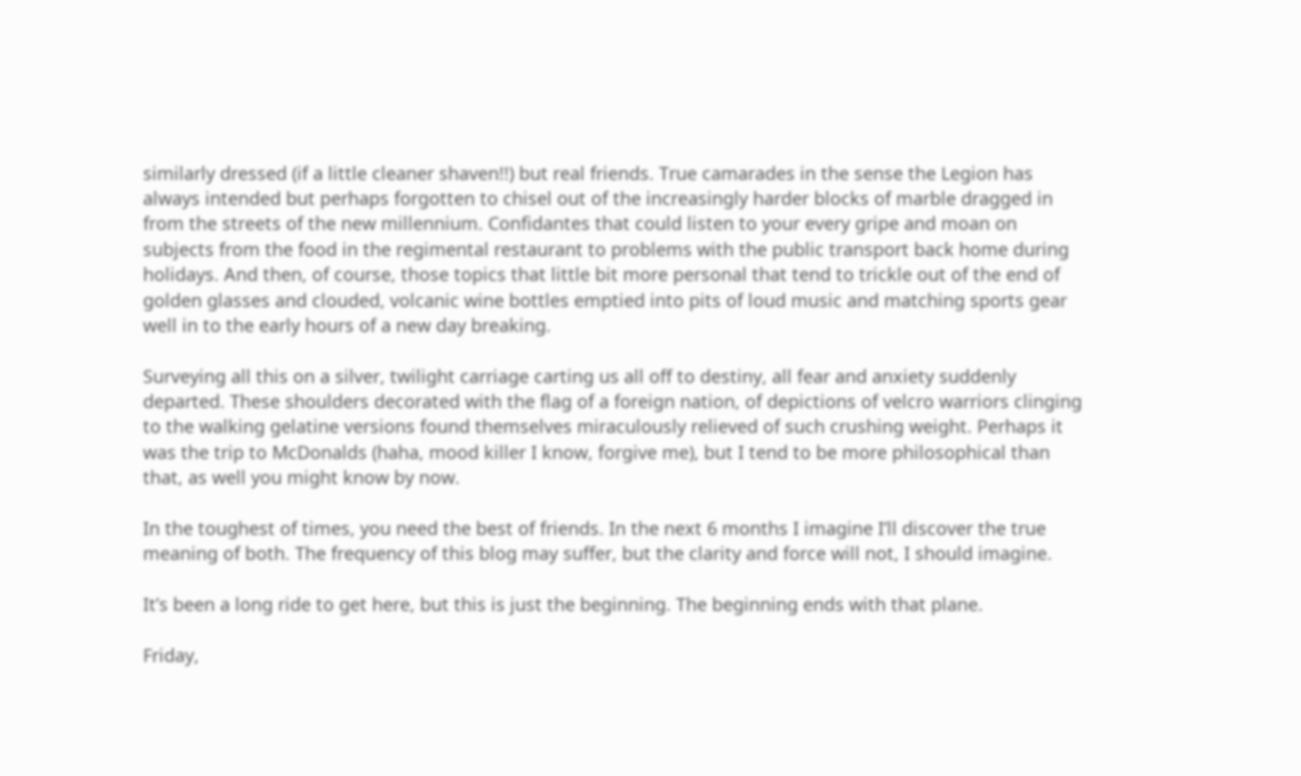similarly dressed (if a little cleaner shaven!!) but real friends. True camarades in the sense the Legion has always intended but perhaps forgotten to chisel out of the increasingly harder blocks of marble dragged in from the streets of the new millennium. Confidantes that could listen to your every gripe and moan on subjects from the food in the regimental restaurant to problems with the public transport back home during holidays. And then, of course, those topics that little bit more personal that tend to trickle out of the end of golden glasses and clouded, volcanic wine bottles emptied into pits of loud music and matching sports gear well in to the early hours of a new day breaking.

Surveying all this on a silver, twilight carriage carting us all off to destiny, all fear and anxiety suddenly departed. These shoulders decorated with the flag of a foreign nation, of depictions of velcro warriors clinging to the walking gelatine versions found themselves miraculously relieved of such crushing weight. Perhaps it was the trip to McDonalds (haha, mood killer I know, forgive me), but I tend to be more philosophical than that, as well you might know by now.

In the toughest of times, you need the best of friends. In the next 6 months I imagine I’ll discover the true meaning of both. The frequency of this blog may suffer, but the clarity and force will not, I should imagine.

It’s been a long ride to get here, but this is just the beginning. The beginning ends with that plane.

Friday,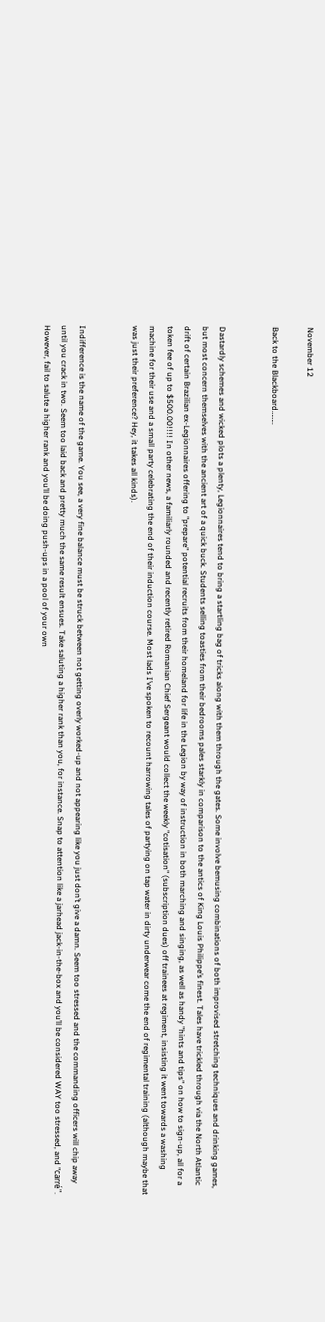November 12

Back to the Blackboard……..


Dastardly schemes and wicked plots a plenty, Legionnaires tend to bring a startling bag of tricks along with them through the gates. Some involve bemusing combinations of both improvised stretching techniques and drinking games, but most concern themselves with the ancient art of a quick buck. Students selling toasties from their bedrooms pales starkly in comparison to the antics of King Louis Philippe’s finest. Tales have trickled through via the North Atlantic drift of certain Brazilian ex-Legionnaires offering to "prepare" potential recruits from their homeland for life in the Legion by way of instruction in both marching and singing, as well as handy "hints and tips" on how to sign-up, all for a token fee of up to $500.00!!!! In other news, a familiarly rounded and recently retired Romanian Chief Sergeant would collect the weekly "cotisation" (subscription dues) off trainees at regiment, insisting it went towards a washing machine for their use and a small party celebrating the end of their induction course. Most lads I’ve spoken to recount harrowing tales of partying on tap water in dirty underwear come the end of regimental training (although maybe that was just their preference? Hey, it takes all kinds).


Indifference is the name of the game. You see, a very fine balance must be struck between not getting overly worked-up and not appearing like you just don’t give a damn. Seem too stressed and the commanding officers will chip away until you crack in two. Seem too laid back and pretty much the same result ensues. Take saluting a higher rank than you, for instance. Snap to attention like a jarhead jack-in-the-box and you’ll be considered WAY too stressed, and "carré". However, fail to salute a higher rank and you’ll be doing push-ups in a pool of your own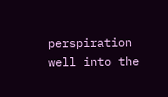perspiration well into the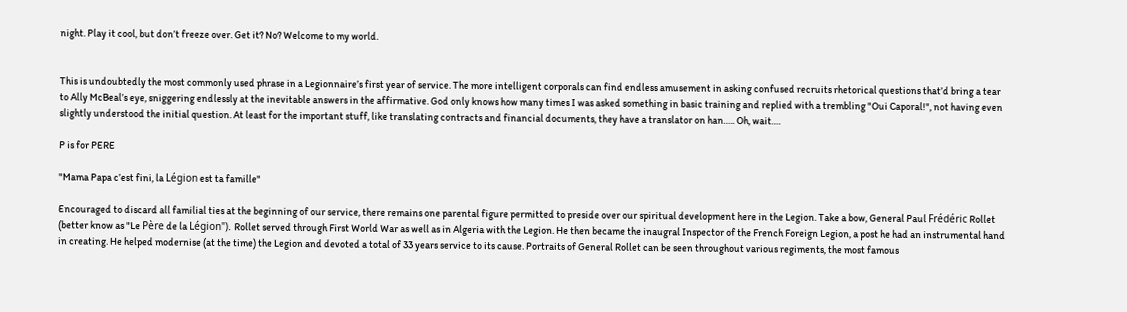night. Play it cool, but don’t freeze over. Get it? No? Welcome to my world.


This is undoubtedly the most commonly used phrase in a Legionnaire’s first year of service. The more intelligent corporals can find endless amusement in asking confused recruits rhetorical questions that’d bring a tear to Ally McBeal’s eye, sniggering endlessly at the inevitable answers in the affirmative. God only knows how many times I was asked something in basic training and replied with a trembling "Oui Caporal!", not having even slightly understood the initial question. At least for the important stuff, like translating contracts and financial documents, they have a translator on han….. Oh, wait….

P is for PERE

"Mama Papa c’est fini, la Légion est ta famille"

Encouraged to discard all familial ties at the beginning of our service, there remains one parental figure permitted to preside over our spiritual development here in the Legion. Take a bow, General Paul Frédéric Rollet (better know as "Le Père de la Légion"). Rollet served through First World War as well as in Algeria with the Legion. He then became the inaugral Inspector of the French Foreign Legion, a post he had an instrumental hand in creating. He helped modernise (at the time) the Legion and devoted a total of 33 years service to its cause. Portraits of General Rollet can be seen throughout various regiments, the most famous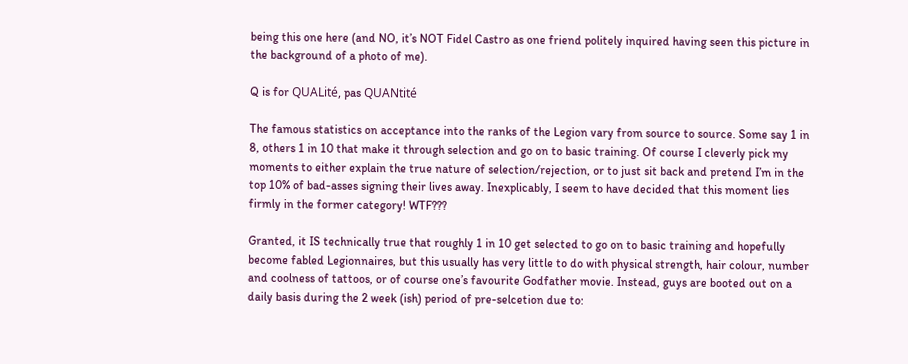being this one here (and NO, it’s NOT Fidel Castro as one friend politely inquired having seen this picture in the background of a photo of me).

Q is for QUALité, pas QUANtité

The famous statistics on acceptance into the ranks of the Legion vary from source to source. Some say 1 in 8, others 1 in 10 that make it through selection and go on to basic training. Of course I cleverly pick my moments to either explain the true nature of selection/rejection, or to just sit back and pretend I’m in the top 10% of bad-asses signing their lives away. Inexplicably, I seem to have decided that this moment lies firmly in the former category! WTF???

Granted, it IS technically true that roughly 1 in 10 get selected to go on to basic training and hopefully become fabled Legionnaires, but this usually has very little to do with physical strength, hair colour, number and coolness of tattoos, or of course one’s favourite Godfather movie. Instead, guys are booted out on a daily basis during the 2 week (ish) period of pre-selcetion due to: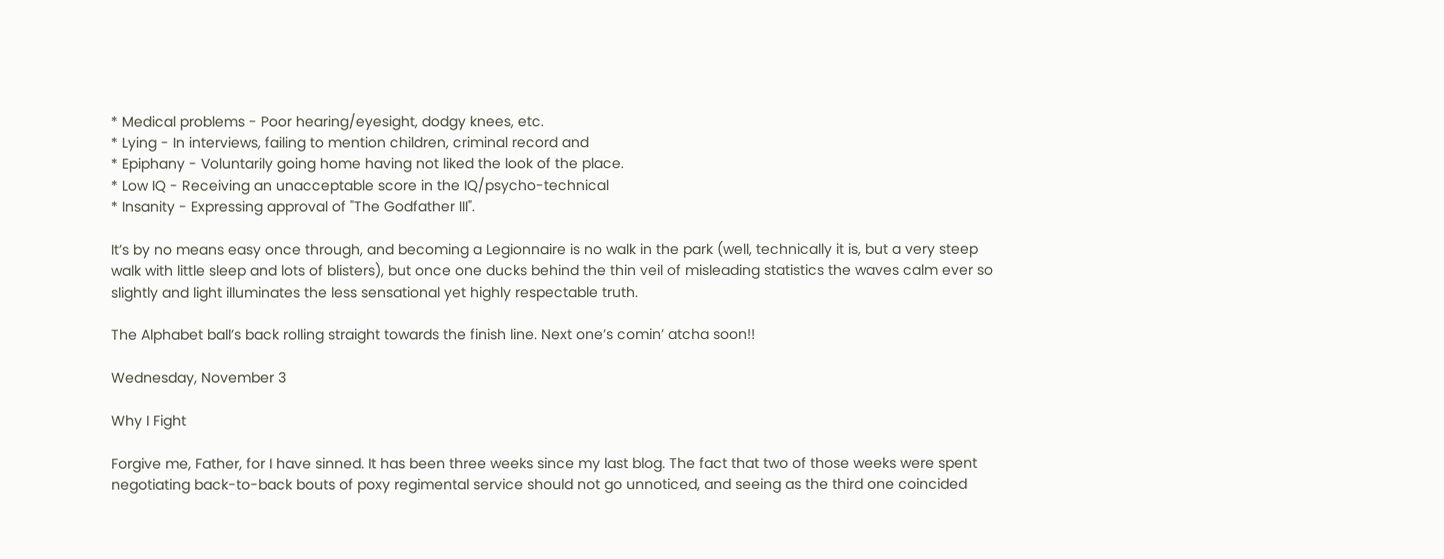* Medical problems - Poor hearing/eyesight, dodgy knees, etc.
* Lying - In interviews, failing to mention children, criminal record and
* Epiphany - Voluntarily going home having not liked the look of the place.
* Low IQ - Receiving an unacceptable score in the IQ/psycho-technical
* Insanity - Expressing approval of "The Godfather III".

It’s by no means easy once through, and becoming a Legionnaire is no walk in the park (well, technically it is, but a very steep walk with little sleep and lots of blisters), but once one ducks behind the thin veil of misleading statistics the waves calm ever so slightly and light illuminates the less sensational yet highly respectable truth.

The Alphabet ball’s back rolling straight towards the finish line. Next one’s comin’ atcha soon!!

Wednesday, November 3

Why I Fight

Forgive me, Father, for I have sinned. It has been three weeks since my last blog. The fact that two of those weeks were spent negotiating back-to-back bouts of poxy regimental service should not go unnoticed, and seeing as the third one coincided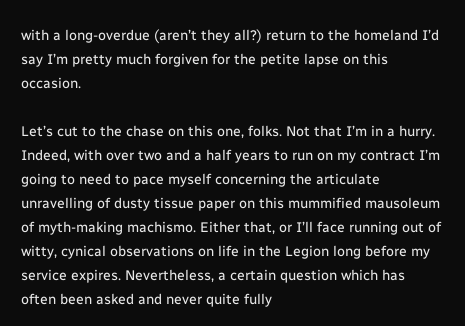with a long-overdue (aren’t they all?) return to the homeland I’d say I’m pretty much forgiven for the petite lapse on this occasion.

Let’s cut to the chase on this one, folks. Not that I’m in a hurry. Indeed, with over two and a half years to run on my contract I’m going to need to pace myself concerning the articulate unravelling of dusty tissue paper on this mummified mausoleum of myth-making machismo. Either that, or I’ll face running out of witty, cynical observations on life in the Legion long before my service expires. Nevertheless, a certain question which has often been asked and never quite fully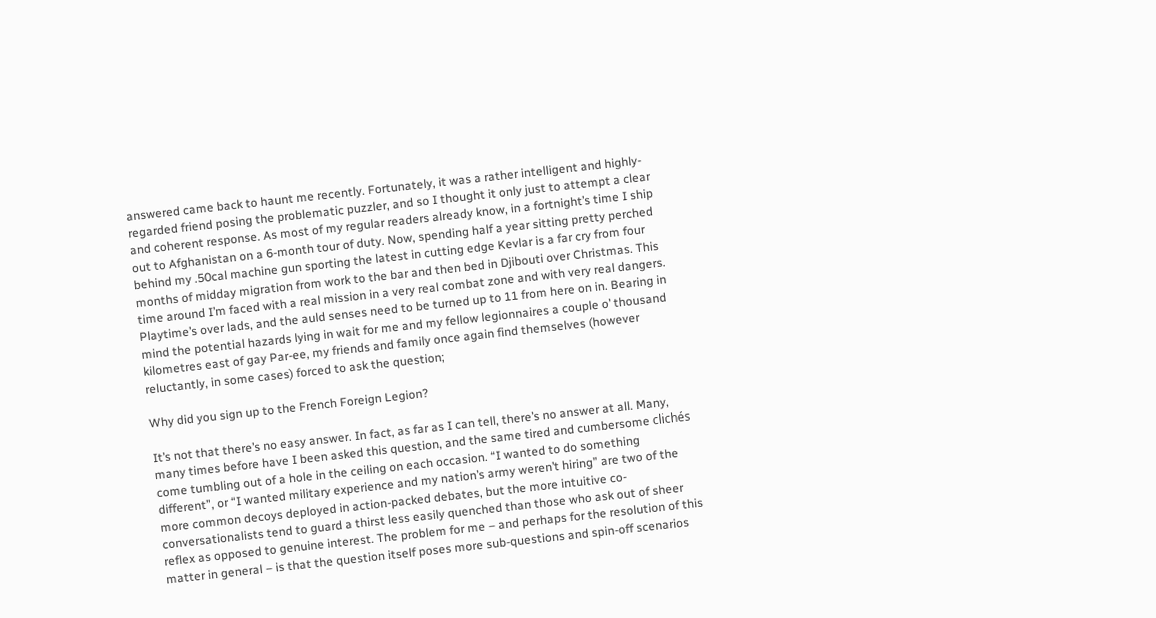answered came back to haunt me recently. Fortunately, it was a rather intelligent and highly-regarded friend posing the problematic puzzler, and so I thought it only just to attempt a clear and coherent response. As most of my regular readers already know, in a fortnight’s time I ship out to Afghanistan on a 6-month tour of duty. Now, spending half a year sitting pretty perched behind my .50cal machine gun sporting the latest in cutting edge Kevlar is a far cry from four months of midday migration from work to the bar and then bed in Djibouti over Christmas. This time around I’m faced with a real mission in a very real combat zone and with very real dangers. Playtime’s over lads, and the auld senses need to be turned up to 11 from here on in. Bearing in mind the potential hazards lying in wait for me and my fellow legionnaires a couple o’ thousand kilometres east of gay Par-ee, my friends and family once again find themselves (however reluctantly, in some cases) forced to ask the question;

Why did you sign up to the French Foreign Legion?

It’s not that there’s no easy answer. In fact, as far as I can tell, there’s no answer at all. Many, many times before have I been asked this question, and the same tired and cumbersome clichés come tumbling out of a hole in the ceiling on each occasion. “I wanted to do something different”, or “I wanted military experience and my nation’s army weren’t hiring” are two of the more common decoys deployed in action-packed debates, but the more intuitive co-conversationalists tend to guard a thirst less easily quenched than those who ask out of sheer reflex as opposed to genuine interest. The problem for me – and perhaps for the resolution of this matter in general – is that the question itself poses more sub-questions and spin-off scenarios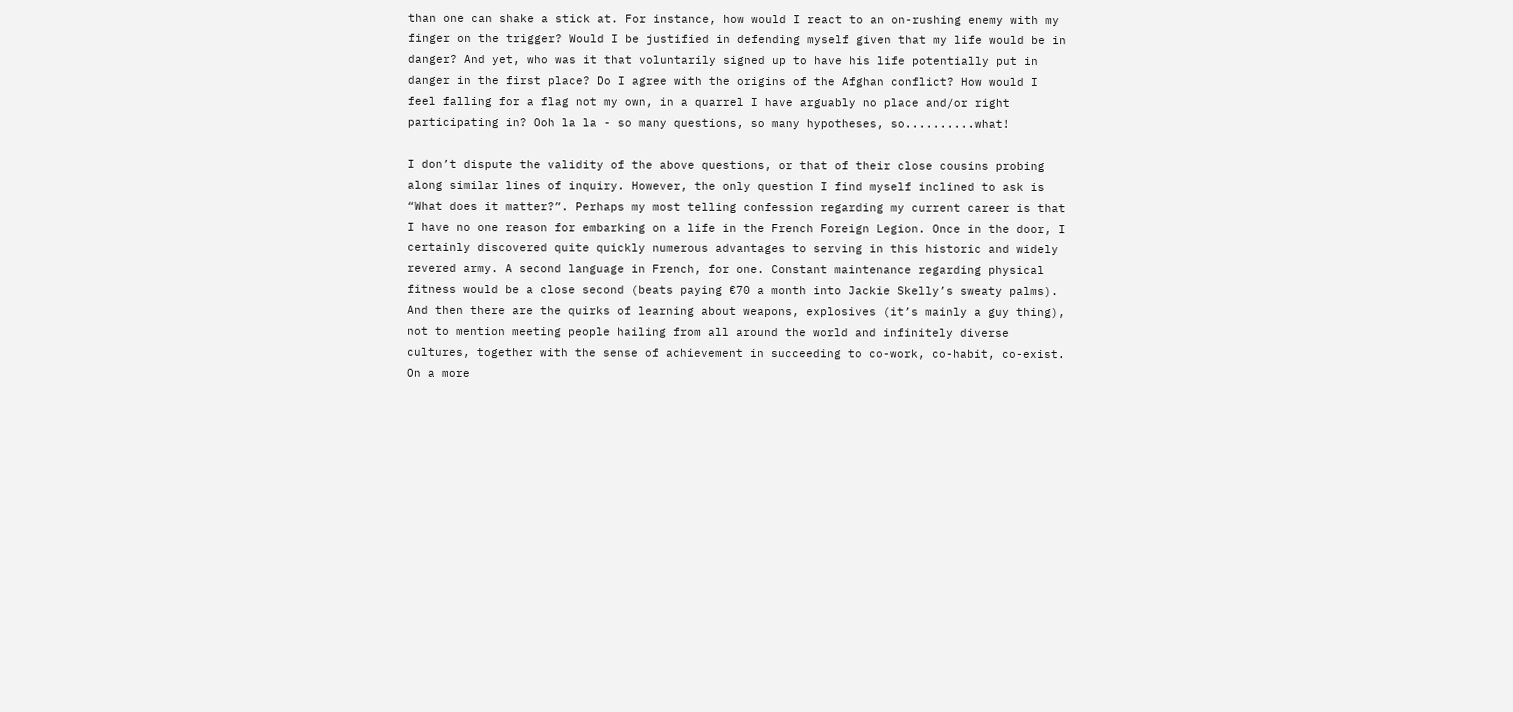than one can shake a stick at. For instance, how would I react to an on-rushing enemy with my finger on the trigger? Would I be justified in defending myself given that my life would be in danger? And yet, who was it that voluntarily signed up to have his life potentially put in danger in the first place? Do I agree with the origins of the Afghan conflict? How would I feel falling for a flag not my own, in a quarrel I have arguably no place and/or right participating in? Ooh la la - so many questions, so many hypotheses, so..........what!

I don’t dispute the validity of the above questions, or that of their close cousins probing along similar lines of inquiry. However, the only question I find myself inclined to ask is “What does it matter?”. Perhaps my most telling confession regarding my current career is that I have no one reason for embarking on a life in the French Foreign Legion. Once in the door, I certainly discovered quite quickly numerous advantages to serving in this historic and widely revered army. A second language in French, for one. Constant maintenance regarding physical fitness would be a close second (beats paying €70 a month into Jackie Skelly’s sweaty palms). And then there are the quirks of learning about weapons, explosives (it’s mainly a guy thing), not to mention meeting people hailing from all around the world and infinitely diverse cultures, together with the sense of achievement in succeeding to co-work, co-habit, co-exist. On a more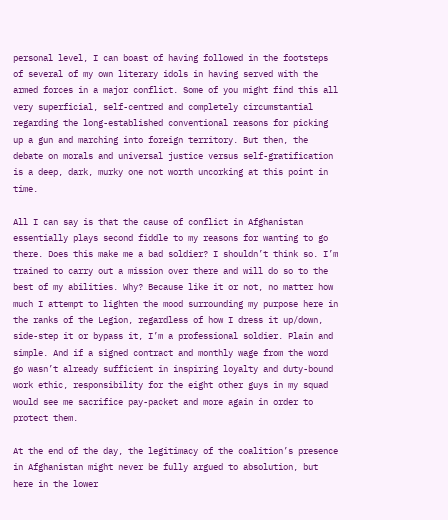personal level, I can boast of having followed in the footsteps of several of my own literary idols in having served with the armed forces in a major conflict. Some of you might find this all very superficial, self-centred and completely circumstantial regarding the long-established conventional reasons for picking up a gun and marching into foreign territory. But then, the debate on morals and universal justice versus self-gratification is a deep, dark, murky one not worth uncorking at this point in time.

All I can say is that the cause of conflict in Afghanistan essentially plays second fiddle to my reasons for wanting to go there. Does this make me a bad soldier? I shouldn’t think so. I’m trained to carry out a mission over there and will do so to the best of my abilities. Why? Because like it or not, no matter how much I attempt to lighten the mood surrounding my purpose here in the ranks of the Legion, regardless of how I dress it up/down, side-step it or bypass it, I’m a professional soldier. Plain and simple. And if a signed contract and monthly wage from the word go wasn’t already sufficient in inspiring loyalty and duty-bound work ethic, responsibility for the eight other guys in my squad would see me sacrifice pay-packet and more again in order to protect them.

At the end of the day, the legitimacy of the coalition’s presence in Afghanistan might never be fully argued to absolution, but here in the lower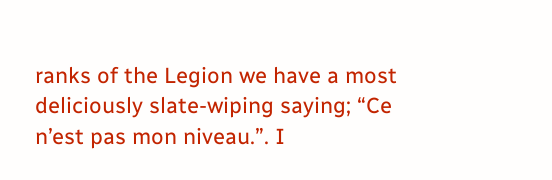ranks of the Legion we have a most deliciously slate-wiping saying; “Ce n’est pas mon niveau.”. I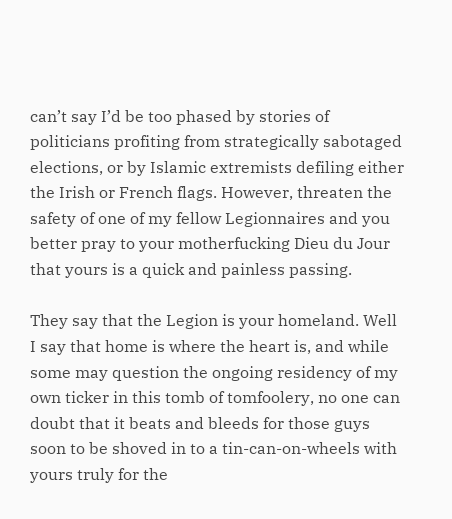can’t say I’d be too phased by stories of politicians profiting from strategically sabotaged elections, or by Islamic extremists defiling either the Irish or French flags. However, threaten the safety of one of my fellow Legionnaires and you better pray to your motherfucking Dieu du Jour that yours is a quick and painless passing.

They say that the Legion is your homeland. Well I say that home is where the heart is, and while some may question the ongoing residency of my own ticker in this tomb of tomfoolery, no one can doubt that it beats and bleeds for those guys soon to be shoved in to a tin-can-on-wheels with yours truly for the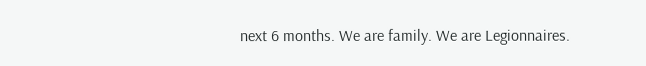next 6 months. We are family. We are Legionnaires.